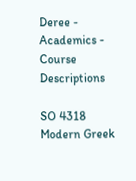Deree - Academics - Course Descriptions

SO 4318
Modern Greek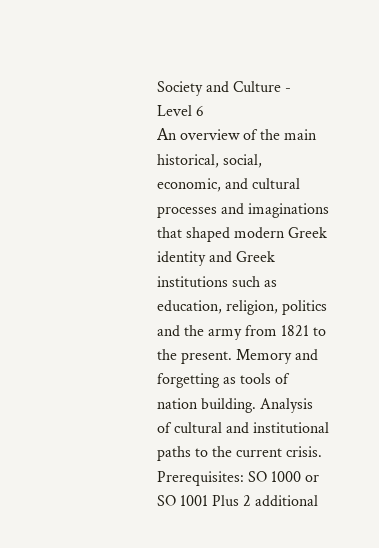Society and Culture - Level 6
Αn overview of the main historical, social, economic, and cultural processes and imaginations that shaped modern Greek identity and Greek institutions such as education, religion, politics and the army from 1821 to the present. Memory and forgetting as tools of nation building. Analysis of cultural and institutional paths to the current crisis.
Prerequisites: SO 1000 or SO 1001 Plus 2 additional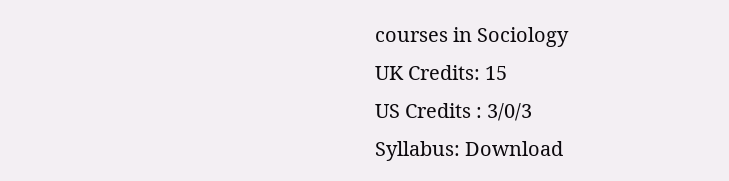courses in Sociology
UK Credits: 15
US Credits : 3/0/3
Syllabus: Download